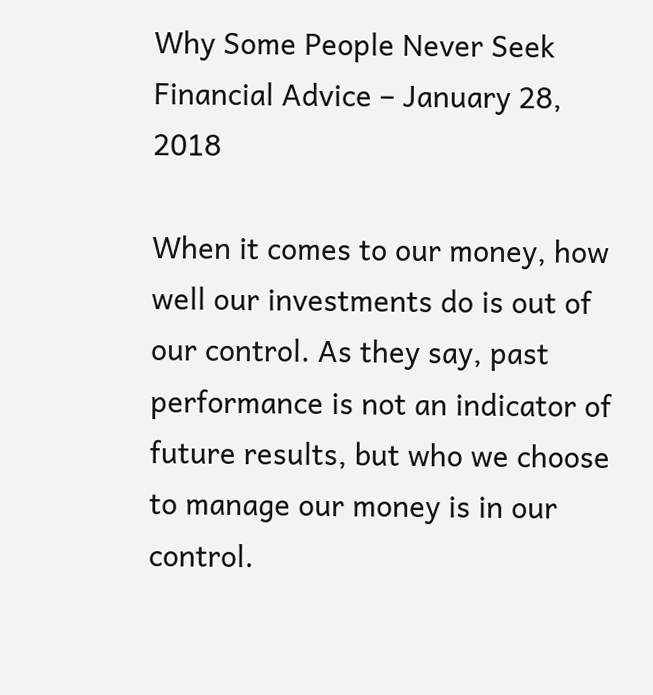Why Some People Never Seek Financial Advice – January 28, 2018

When it comes to our money, how well our investments do is out of our control. As they say, past performance is not an indicator of future results, but who we choose to manage our money is in our control.